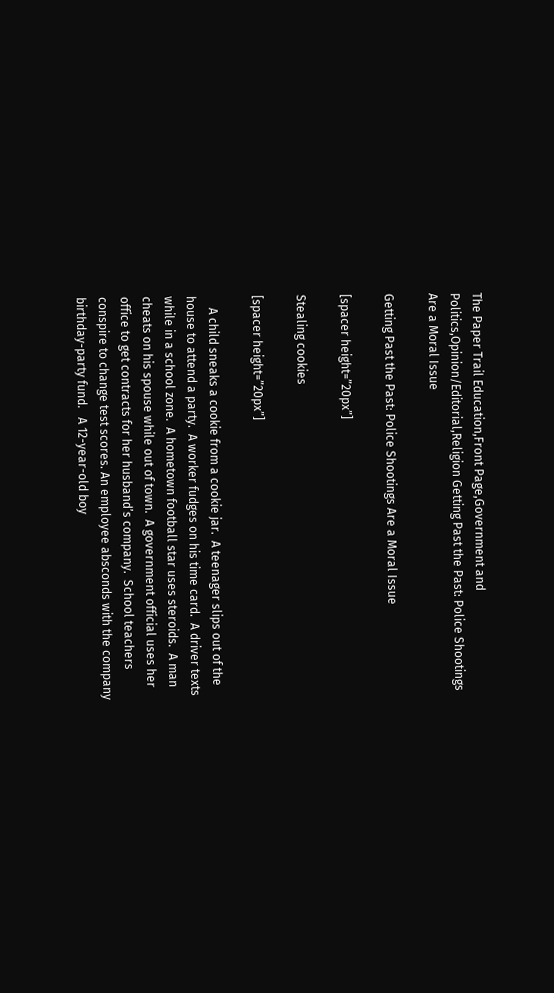The Paper Trail Education,Front Page,Government and Politics,Opinion/Editorial,Religion Getting Past the Past: Police Shootings Are a Moral Issue

Getting Past the Past: Police Shootings Are a Moral Issue

[spacer height=”20px”]

Stealing cookies

[spacer height=”20px”]

    A child sneaks a cookie from a cookie jar.  A teenager slips out of the house to attend a party.  A worker fudges on his time card.  A driver texts while in a school zone.  A hometown football star uses steroids.  A man cheats on his spouse while out of town.  A government official uses her office to get contracts for her husband’s company.  School teachers conspire to change test scores. An employee absconds with the company birthday-party fund.   A 12-year-old boy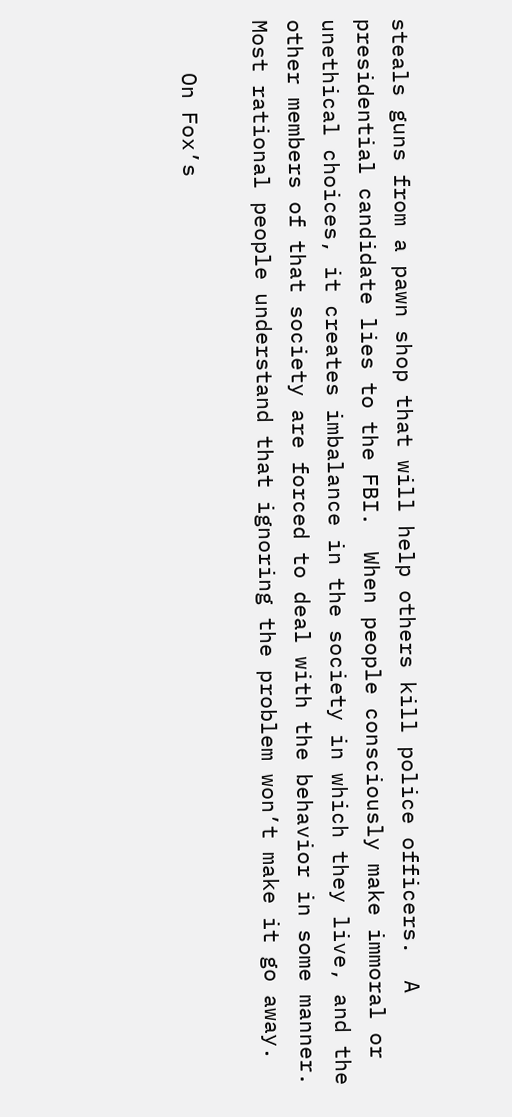steals guns from a pawn shop that will help others kill police officers.  A presidential candidate lies to the FBI.  When people consciously make immoral or unethical choices, it creates imbalance in the society in which they live, and the other members of that society are forced to deal with the behavior in some manner.  Most rational people understand that ignoring the problem won’t make it go away.

    On Fox’s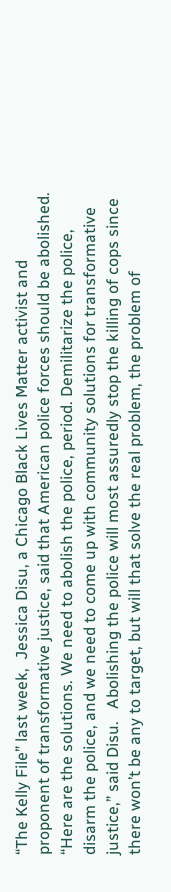“The Kelly File” last week,  Jessica Disu, a Chicago Black Lives Matter activist and proponent of transformative justice, said that American police forces should be abolished.  “Here are the solutions. We need to abolish the police, period. Demilitarize the police, disarm the police, and we need to come up with community solutions for transformative justice,” said Disu.   Abolishing the police will most assuredly stop the killing of cops since there won’t be any to target, but will that solve the real problem, the problem of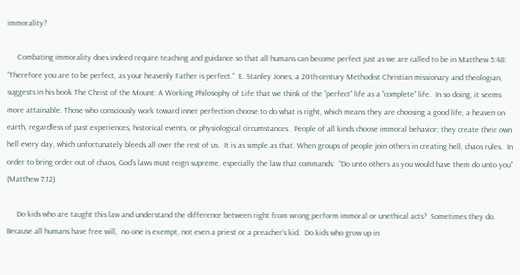immorality?

     Combating immorality does indeed require teaching and guidance so that all humans can become perfect just as we are called to be in Matthew 5:48:  “Therefore you are to be perfect, as your heavenly Father is perfect.”  E. Stanley Jones, a 20th-century Methodist Christian missionary and theologian, suggests in his book The Christ of the Mount: A Working Philosophy of Life that we think of the “perfect” life as a “complete” life.  In so doing, it seems more attainable. Those who consciously work toward inner perfection choose to do what is right, which means they are choosing a good life, a heaven on earth, regardless of past experiences, historical events, or physiological circumstances.  People of all kinds choose immoral behavior; they create their own hell every day, which unfortunately bleeds all over the rest of us.  It is as simple as that. When groups of people join others in creating hell, chaos rules.  In order to bring order out of chaos, God’s laws must reign supreme, especially the law that commands:  “Do unto others as you would have them do unto you” (Matthew 7:12).

     Do kids who are taught this law and understand the difference between right from wrong perform immoral or unethical acts?  Sometimes they do.  Because all humans have free will,  no one is exempt, not even a priest or a preacher’s kid.  Do kids who grow up in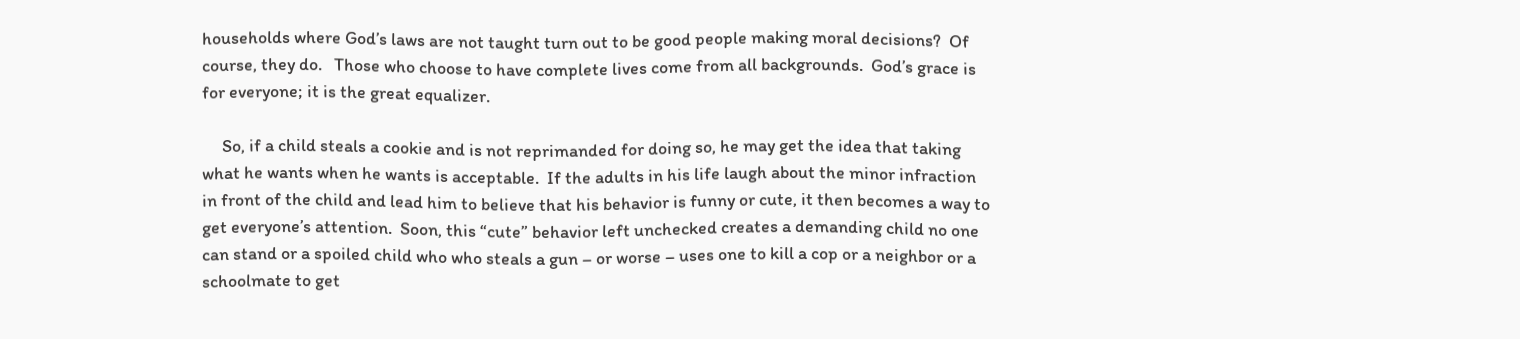households where God’s laws are not taught turn out to be good people making moral decisions?  Of course, they do.   Those who choose to have complete lives come from all backgrounds.  God’s grace is for everyone; it is the great equalizer.

     So, if a child steals a cookie and is not reprimanded for doing so, he may get the idea that taking what he wants when he wants is acceptable.  If the adults in his life laugh about the minor infraction in front of the child and lead him to believe that his behavior is funny or cute, it then becomes a way to get everyone’s attention.  Soon, this “cute” behavior left unchecked creates a demanding child no one can stand or a spoiled child who who steals a gun – or worse – uses one to kill a cop or a neighbor or a schoolmate to get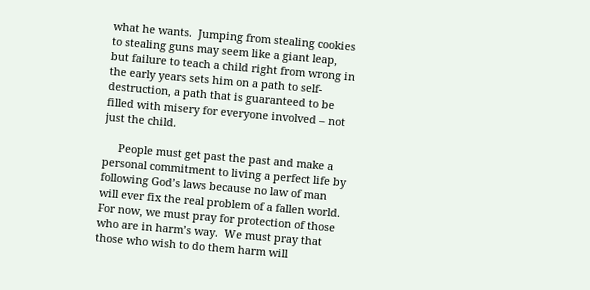what he wants.  Jumping from stealing cookies to stealing guns may seem like a giant leap, but failure to teach a child right from wrong in the early years sets him on a path to self-destruction, a path that is guaranteed to be filled with misery for everyone involved – not just the child.

     People must get past the past and make a personal commitment to living a perfect life by following God’s laws because no law of man will ever fix the real problem of a fallen world.  For now, we must pray for protection of those who are in harm’s way.  We must pray that those who wish to do them harm will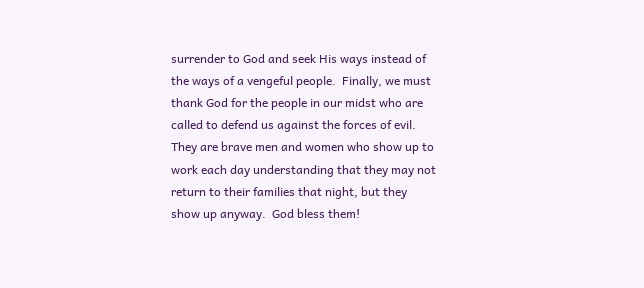surrender to God and seek His ways instead of the ways of a vengeful people.  Finally, we must thank God for the people in our midst who are called to defend us against the forces of evil.  They are brave men and women who show up to work each day understanding that they may not return to their families that night, but they show up anyway.  God bless them!